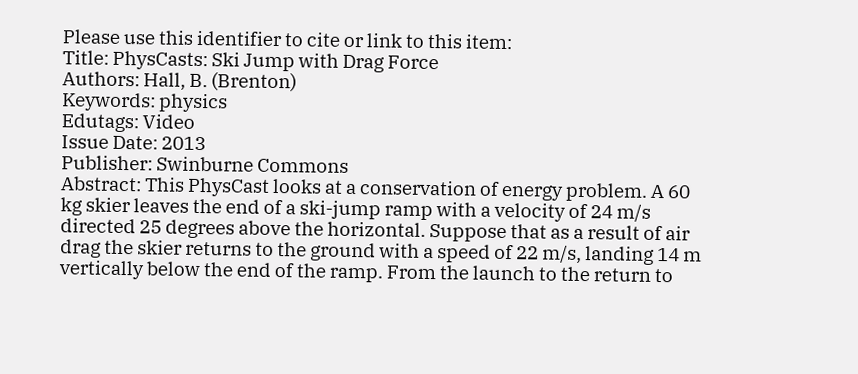Please use this identifier to cite or link to this item:
Title: PhysCasts: Ski Jump with Drag Force
Authors: Hall, B. (Brenton)
Keywords: physics
Edutags: Video
Issue Date: 2013
Publisher: Swinburne Commons
Abstract: This PhysCast looks at a conservation of energy problem. A 60 kg skier leaves the end of a ski-jump ramp with a velocity of 24 m/s directed 25 degrees above the horizontal. Suppose that as a result of air drag the skier returns to the ground with a speed of 22 m/s, landing 14 m vertically below the end of the ramp. From the launch to the return to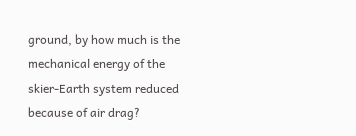ground, by how much is the mechanical energy of the skier-Earth system reduced because of air drag?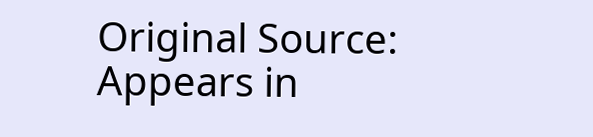Original Source:
Appears in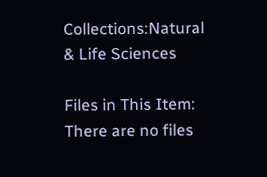Collections:Natural & Life Sciences

Files in This Item:
There are no files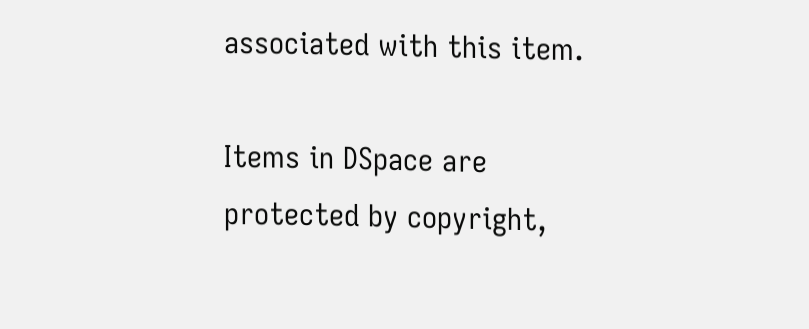associated with this item.

Items in DSpace are protected by copyright,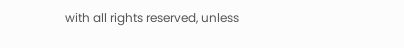with all rights reserved, unless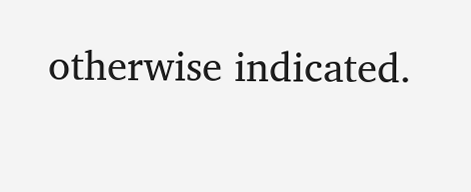otherwise indicated.